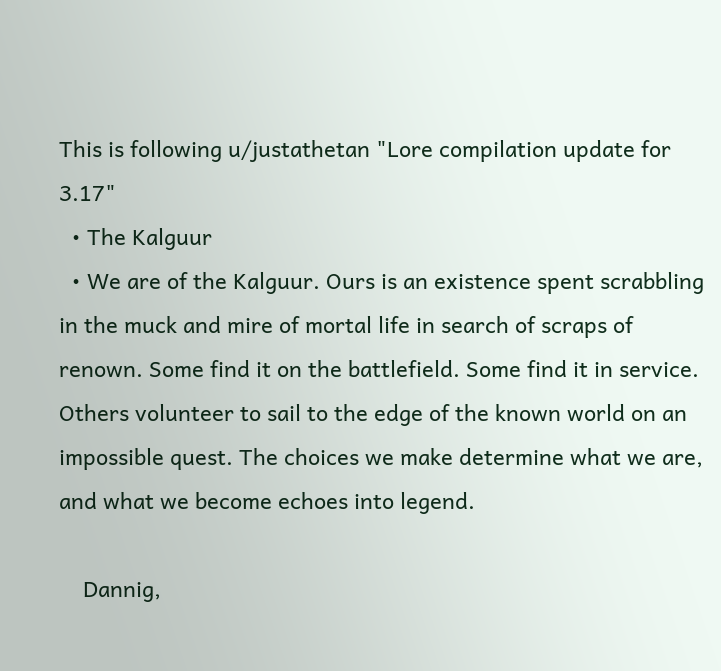This is following u/justathetan "Lore compilation update for 3.17"
  • The Kalguur
  • We are of the Kalguur. Ours is an existence spent scrabbling in the muck and mire of mortal life in search of scraps of renown. Some find it on the battlefield. Some find it in service. Others volunteer to sail to the edge of the known world on an impossible quest. The choices we make determine what we are, and what we become echoes into legend.

    Dannig,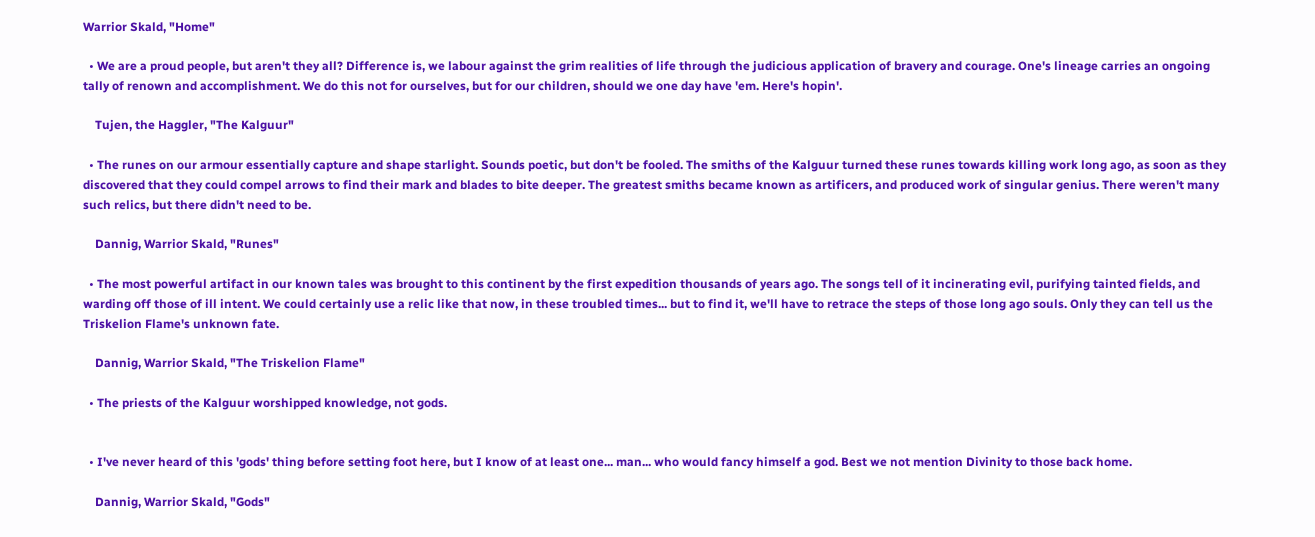Warrior Skald, "Home"

  • We are a proud people, but aren't they all? Difference is, we labour against the grim realities of life through the judicious application of bravery and courage. One's lineage carries an ongoing tally of renown and accomplishment. We do this not for ourselves, but for our children, should we one day have 'em. Here's hopin'.

    Tujen, the Haggler, "The Kalguur"

  • The runes on our armour essentially capture and shape starlight. Sounds poetic, but don't be fooled. The smiths of the Kalguur turned these runes towards killing work long ago, as soon as they discovered that they could compel arrows to find their mark and blades to bite deeper. The greatest smiths became known as artificers, and produced work of singular genius. There weren't many such relics, but there didn't need to be.

    Dannig, Warrior Skald, "Runes"

  • The most powerful artifact in our known tales was brought to this continent by the first expedition thousands of years ago. The songs tell of it incinerating evil, purifying tainted fields, and warding off those of ill intent. We could certainly use a relic like that now, in these troubled times... but to find it, we'll have to retrace the steps of those long ago souls. Only they can tell us the Triskelion Flame's unknown fate.

    Dannig, Warrior Skald, "The Triskelion Flame"

  • The priests of the Kalguur worshipped knowledge, not gods.


  • I've never heard of this 'gods' thing before setting foot here, but I know of at least one... man... who would fancy himself a god. Best we not mention Divinity to those back home.

    Dannig, Warrior Skald, "Gods"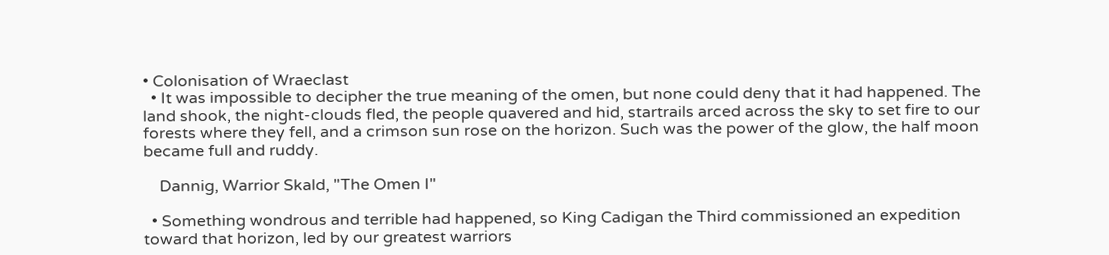• Colonisation of Wraeclast
  • It was impossible to decipher the true meaning of the omen, but none could deny that it had happened. The land shook, the night-clouds fled, the people quavered and hid, startrails arced across the sky to set fire to our forests where they fell, and a crimson sun rose on the horizon. Such was the power of the glow, the half moon became full and ruddy.

    Dannig, Warrior Skald, "The Omen I"

  • Something wondrous and terrible had happened, so King Cadigan the Third commissioned an expedition toward that horizon, led by our greatest warriors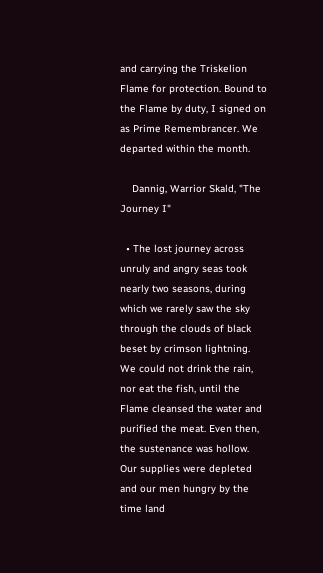and carrying the Triskelion Flame for protection. Bound to the Flame by duty, I signed on as Prime Remembrancer. We departed within the month.

    Dannig, Warrior Skald, "The Journey I"

  • The lost journey across unruly and angry seas took nearly two seasons, during which we rarely saw the sky through the clouds of black beset by crimson lightning. We could not drink the rain, nor eat the fish, until the Flame cleansed the water and purified the meat. Even then, the sustenance was hollow. Our supplies were depleted and our men hungry by the time land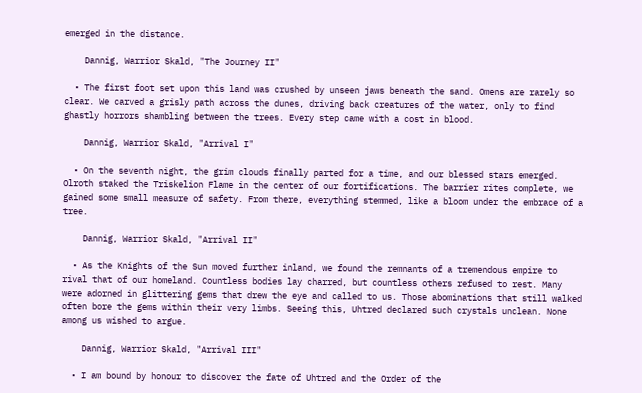emerged in the distance.

    Dannig, Warrior Skald, "The Journey II"

  • The first foot set upon this land was crushed by unseen jaws beneath the sand. Omens are rarely so clear. We carved a grisly path across the dunes, driving back creatures of the water, only to find ghastly horrors shambling between the trees. Every step came with a cost in blood.

    Dannig, Warrior Skald, "Arrival I"

  • On the seventh night, the grim clouds finally parted for a time, and our blessed stars emerged. Olroth staked the Triskelion Flame in the center of our fortifications. The barrier rites complete, we gained some small measure of safety. From there, everything stemmed, like a bloom under the embrace of a tree.

    Dannig, Warrior Skald, "Arrival II"

  • As the Knights of the Sun moved further inland, we found the remnants of a tremendous empire to rival that of our homeland. Countless bodies lay charred, but countless others refused to rest. Many were adorned in glittering gems that drew the eye and called to us. Those abominations that still walked often bore the gems within their very limbs. Seeing this, Uhtred declared such crystals unclean. None among us wished to argue.

    Dannig, Warrior Skald, "Arrival III"

  • I am bound by honour to discover the fate of Uhtred and the Order of the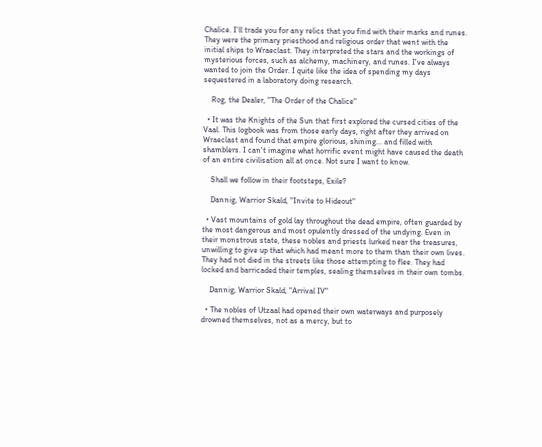Chalice. I'll trade you for any relics that you find with their marks and runes. They were the primary priesthood and religious order that went with the initial ships to Wraeclast. They interpreted the stars and the workings of mysterious forces, such as alchemy, machinery, and runes. I've always wanted to join the Order. I quite like the idea of spending my days sequestered in a laboratory doing research.

    Rog, the Dealer, "The Order of the Chalice"

  • It was the Knights of the Sun that first explored the cursed cities of the Vaal. This logbook was from those early days, right after they arrived on Wraeclast and found that empire glorious, shining... and filled with shamblers. I can't imagine what horrific event might have caused the death of an entire civilisation all at once. Not sure I want to know.

    Shall we follow in their footsteps, Exile?

    Dannig, Warrior Skald, "Invite to Hideout"

  • Vast mountains of gold lay throughout the dead empire, often guarded by the most dangerous and most opulently dressed of the undying. Even in their monstrous state, these nobles and priests lurked near the treasures, unwilling to give up that which had meant more to them than their own lives. They had not died in the streets like those attempting to flee. They had locked and barricaded their temples, sealing themselves in their own tombs.

    Dannig, Warrior Skald, "Arrival IV"

  • The nobles of Utzaal had opened their own waterways and purposely drowned themselves, not as a mercy, but to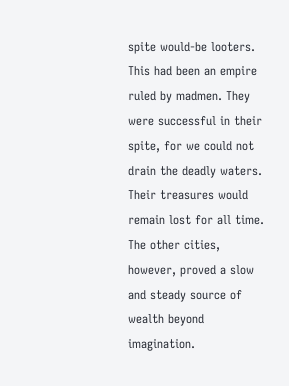spite would-be looters. This had been an empire ruled by madmen. They were successful in their spite, for we could not drain the deadly waters. Their treasures would remain lost for all time. The other cities, however, proved a slow and steady source of wealth beyond imagination.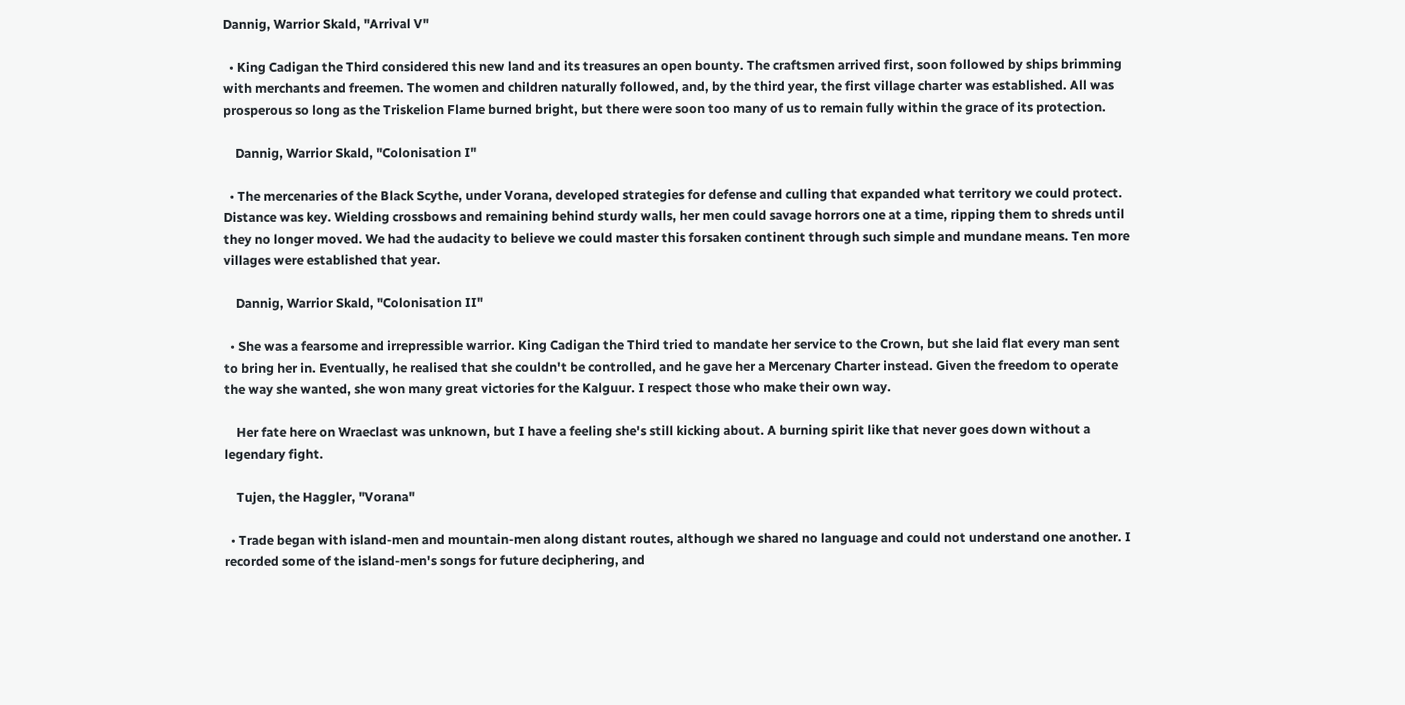Dannig, Warrior Skald, "Arrival V"

  • King Cadigan the Third considered this new land and its treasures an open bounty. The craftsmen arrived first, soon followed by ships brimming with merchants and freemen. The women and children naturally followed, and, by the third year, the first village charter was established. All was prosperous so long as the Triskelion Flame burned bright, but there were soon too many of us to remain fully within the grace of its protection.

    Dannig, Warrior Skald, "Colonisation I"

  • The mercenaries of the Black Scythe, under Vorana, developed strategies for defense and culling that expanded what territory we could protect. Distance was key. Wielding crossbows and remaining behind sturdy walls, her men could savage horrors one at a time, ripping them to shreds until they no longer moved. We had the audacity to believe we could master this forsaken continent through such simple and mundane means. Ten more villages were established that year.

    Dannig, Warrior Skald, "Colonisation II"

  • She was a fearsome and irrepressible warrior. King Cadigan the Third tried to mandate her service to the Crown, but she laid flat every man sent to bring her in. Eventually, he realised that she couldn't be controlled, and he gave her a Mercenary Charter instead. Given the freedom to operate the way she wanted, she won many great victories for the Kalguur. I respect those who make their own way.

    Her fate here on Wraeclast was unknown, but I have a feeling she's still kicking about. A burning spirit like that never goes down without a legendary fight.

    Tujen, the Haggler, "Vorana"

  • Trade began with island-men and mountain-men along distant routes, although we shared no language and could not understand one another. I recorded some of the island-men's songs for future deciphering, and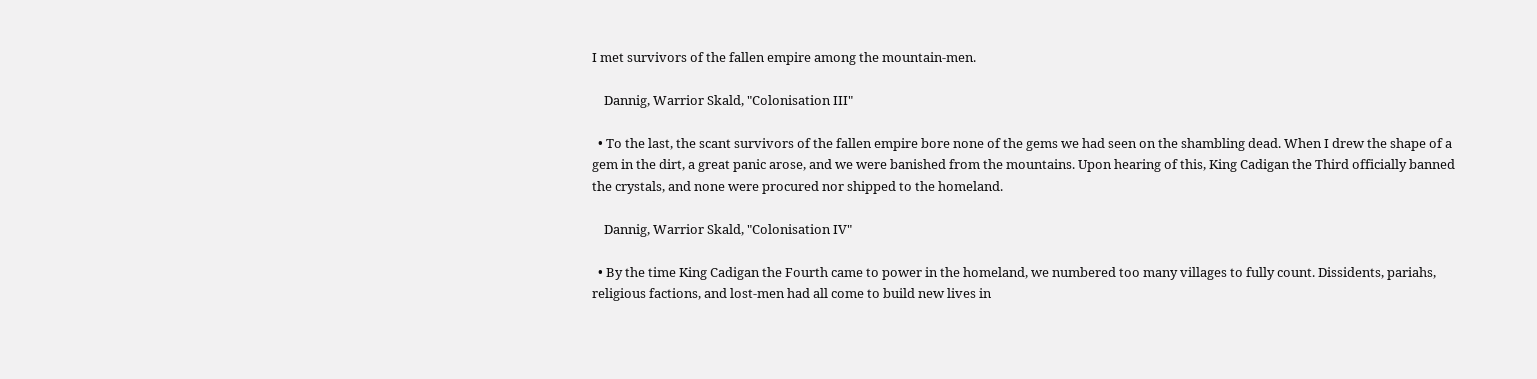I met survivors of the fallen empire among the mountain-men.

    Dannig, Warrior Skald, "Colonisation III"

  • To the last, the scant survivors of the fallen empire bore none of the gems we had seen on the shambling dead. When I drew the shape of a gem in the dirt, a great panic arose, and we were banished from the mountains. Upon hearing of this, King Cadigan the Third officially banned the crystals, and none were procured nor shipped to the homeland.

    Dannig, Warrior Skald, "Colonisation IV"

  • By the time King Cadigan the Fourth came to power in the homeland, we numbered too many villages to fully count. Dissidents, pariahs, religious factions, and lost-men had all come to build new lives in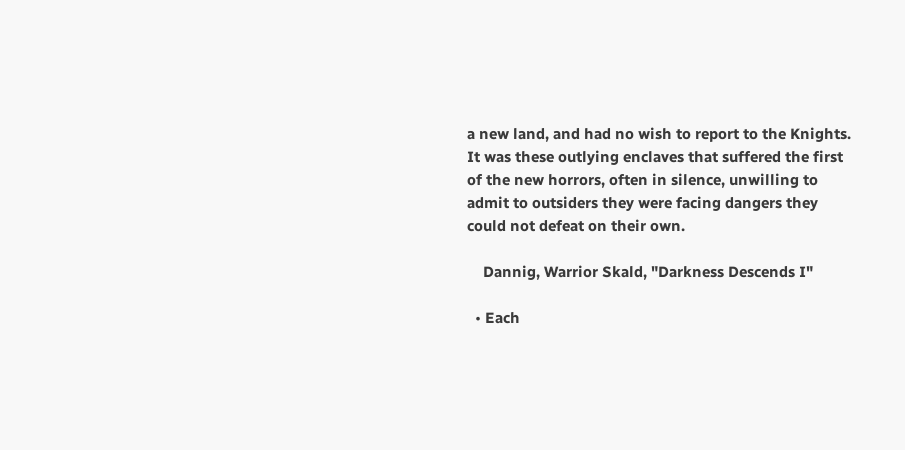a new land, and had no wish to report to the Knights. It was these outlying enclaves that suffered the first of the new horrors, often in silence, unwilling to admit to outsiders they were facing dangers they could not defeat on their own.

    Dannig, Warrior Skald, "Darkness Descends I"

  • Each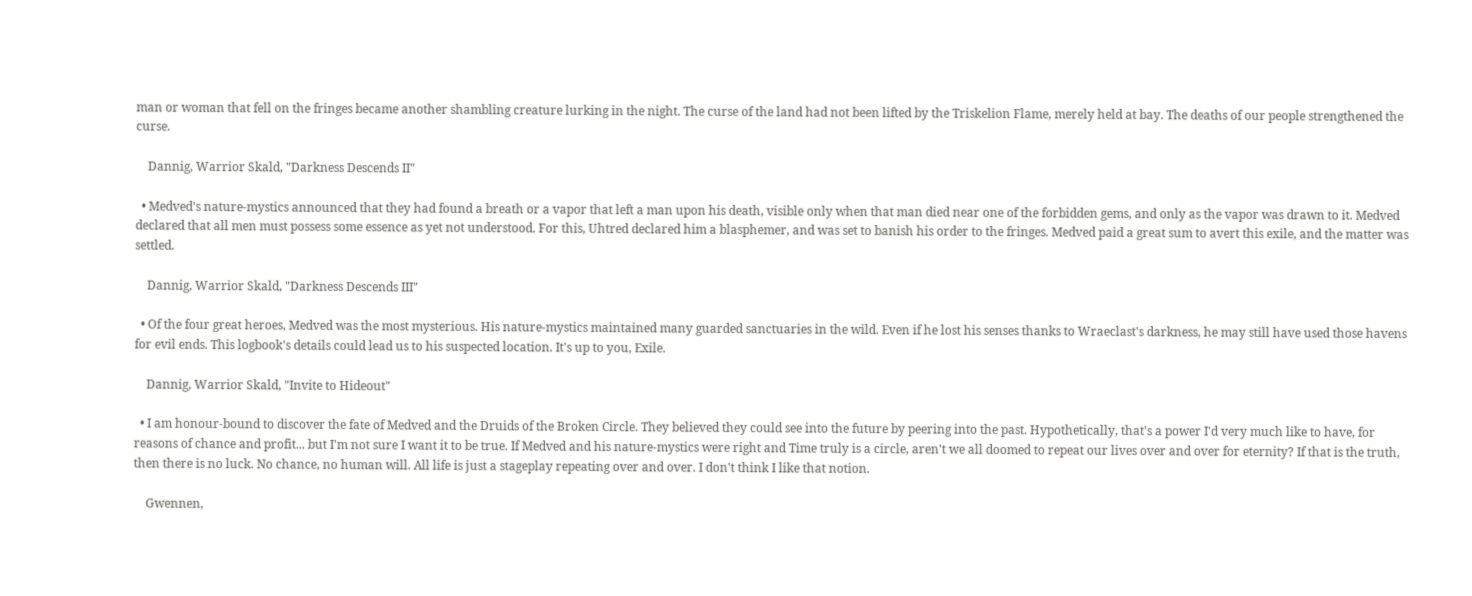man or woman that fell on the fringes became another shambling creature lurking in the night. The curse of the land had not been lifted by the Triskelion Flame, merely held at bay. The deaths of our people strengthened the curse.

    Dannig, Warrior Skald, "Darkness Descends II"

  • Medved's nature-mystics announced that they had found a breath or a vapor that left a man upon his death, visible only when that man died near one of the forbidden gems, and only as the vapor was drawn to it. Medved declared that all men must possess some essence as yet not understood. For this, Uhtred declared him a blasphemer, and was set to banish his order to the fringes. Medved paid a great sum to avert this exile, and the matter was settled.

    Dannig, Warrior Skald, "Darkness Descends III"

  • Of the four great heroes, Medved was the most mysterious. His nature-mystics maintained many guarded sanctuaries in the wild. Even if he lost his senses thanks to Wraeclast's darkness, he may still have used those havens for evil ends. This logbook's details could lead us to his suspected location. It's up to you, Exile.

    Dannig, Warrior Skald, "Invite to Hideout"

  • I am honour-bound to discover the fate of Medved and the Druids of the Broken Circle. They believed they could see into the future by peering into the past. Hypothetically, that's a power I'd very much like to have, for reasons of chance and profit... but I'm not sure I want it to be true. If Medved and his nature-mystics were right and Time truly is a circle, aren't we all doomed to repeat our lives over and over for eternity? If that is the truth, then there is no luck. No chance, no human will. All life is just a stageplay repeating over and over. I don't think I like that notion.

    Gwennen,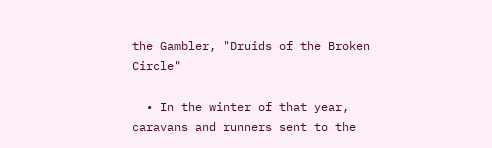the Gambler, "Druids of the Broken Circle"

  • In the winter of that year, caravans and runners sent to the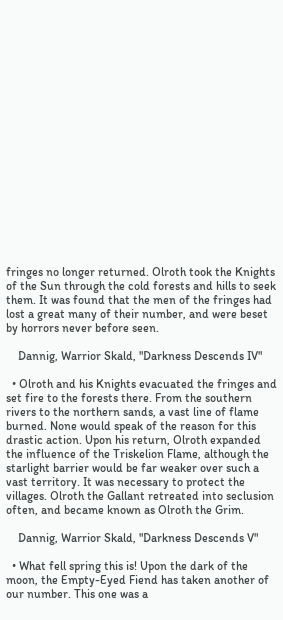fringes no longer returned. Olroth took the Knights of the Sun through the cold forests and hills to seek them. It was found that the men of the fringes had lost a great many of their number, and were beset by horrors never before seen.

    Dannig, Warrior Skald, "Darkness Descends IV"

  • Olroth and his Knights evacuated the fringes and set fire to the forests there. From the southern rivers to the northern sands, a vast line of flame burned. None would speak of the reason for this drastic action. Upon his return, Olroth expanded the influence of the Triskelion Flame, although the starlight barrier would be far weaker over such a vast territory. It was necessary to protect the villages. Olroth the Gallant retreated into seclusion often, and became known as Olroth the Grim.

    Dannig, Warrior Skald, "Darkness Descends V"

  • What fell spring this is! Upon the dark of the moon, the Empty-Eyed Fiend has taken another of our number. This one was a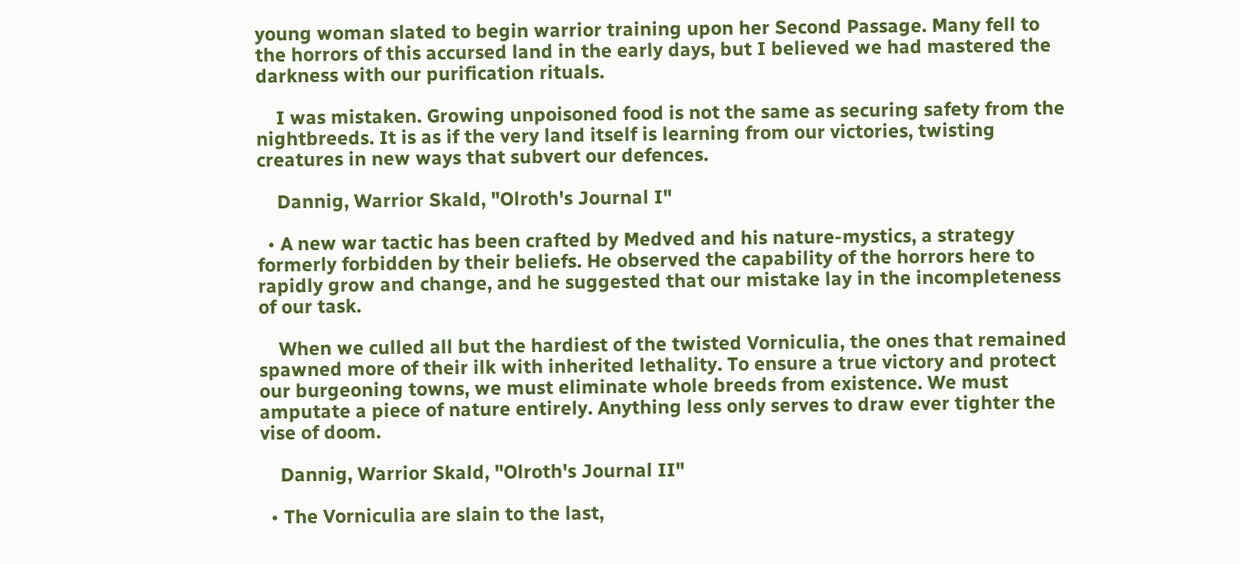young woman slated to begin warrior training upon her Second Passage. Many fell to the horrors of this accursed land in the early days, but I believed we had mastered the darkness with our purification rituals.

    I was mistaken. Growing unpoisoned food is not the same as securing safety from the nightbreeds. It is as if the very land itself is learning from our victories, twisting creatures in new ways that subvert our defences.

    Dannig, Warrior Skald, "Olroth's Journal I"

  • A new war tactic has been crafted by Medved and his nature-mystics, a strategy formerly forbidden by their beliefs. He observed the capability of the horrors here to rapidly grow and change, and he suggested that our mistake lay in the incompleteness of our task.

    When we culled all but the hardiest of the twisted Vorniculia, the ones that remained spawned more of their ilk with inherited lethality. To ensure a true victory and protect our burgeoning towns, we must eliminate whole breeds from existence. We must amputate a piece of nature entirely. Anything less only serves to draw ever tighter the vise of doom.

    Dannig, Warrior Skald, "Olroth's Journal II"

  • The Vorniculia are slain to the last,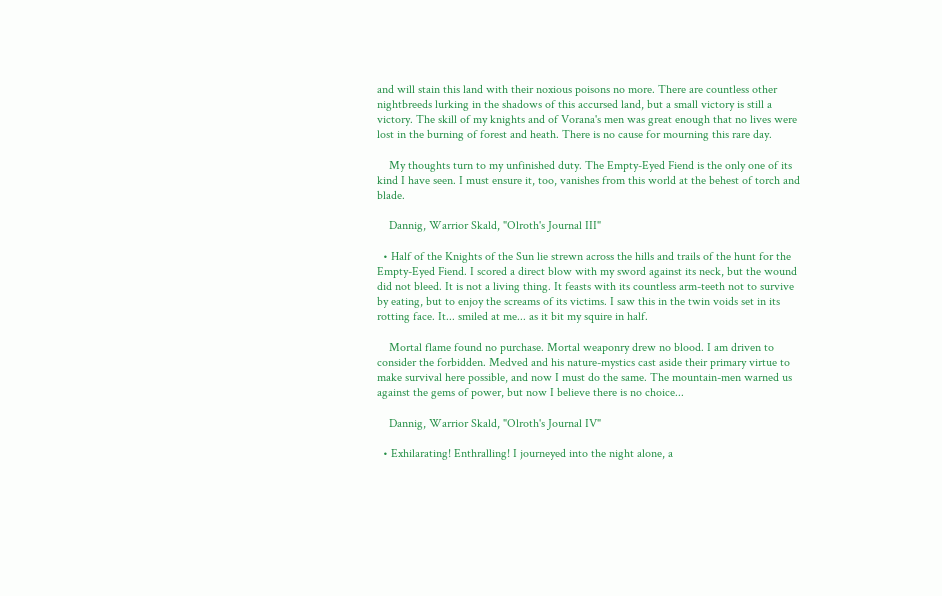and will stain this land with their noxious poisons no more. There are countless other nightbreeds lurking in the shadows of this accursed land, but a small victory is still a victory. The skill of my knights and of Vorana's men was great enough that no lives were lost in the burning of forest and heath. There is no cause for mourning this rare day.

    My thoughts turn to my unfinished duty. The Empty-Eyed Fiend is the only one of its kind I have seen. I must ensure it, too, vanishes from this world at the behest of torch and blade.

    Dannig, Warrior Skald, "Olroth's Journal III"

  • Half of the Knights of the Sun lie strewn across the hills and trails of the hunt for the Empty-Eyed Fiend. I scored a direct blow with my sword against its neck, but the wound did not bleed. It is not a living thing. It feasts with its countless arm-teeth not to survive by eating, but to enjoy the screams of its victims. I saw this in the twin voids set in its rotting face. It... smiled at me... as it bit my squire in half.

    Mortal flame found no purchase. Mortal weaponry drew no blood. I am driven to consider the forbidden. Medved and his nature-mystics cast aside their primary virtue to make survival here possible, and now I must do the same. The mountain-men warned us against the gems of power, but now I believe there is no choice...

    Dannig, Warrior Skald, "Olroth's Journal IV"

  • Exhilarating! Enthralling! I journeyed into the night alone, a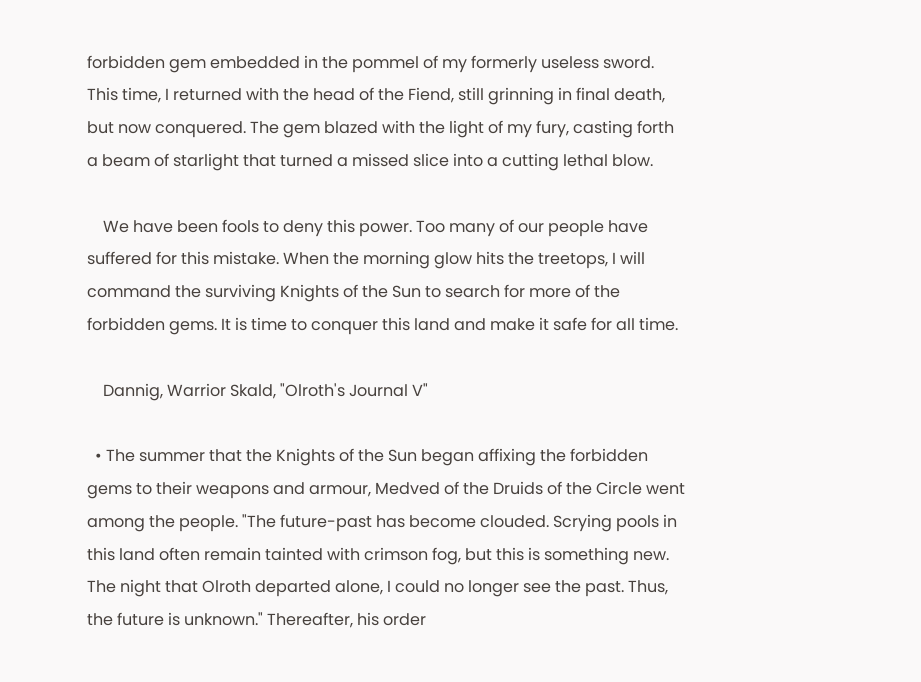forbidden gem embedded in the pommel of my formerly useless sword. This time, I returned with the head of the Fiend, still grinning in final death, but now conquered. The gem blazed with the light of my fury, casting forth a beam of starlight that turned a missed slice into a cutting lethal blow.

    We have been fools to deny this power. Too many of our people have suffered for this mistake. When the morning glow hits the treetops, I will command the surviving Knights of the Sun to search for more of the forbidden gems. It is time to conquer this land and make it safe for all time.

    Dannig, Warrior Skald, "Olroth's Journal V"

  • The summer that the Knights of the Sun began affixing the forbidden gems to their weapons and armour, Medved of the Druids of the Circle went among the people. "The future-past has become clouded. Scrying pools in this land often remain tainted with crimson fog, but this is something new. The night that Olroth departed alone, I could no longer see the past. Thus, the future is unknown." Thereafter, his order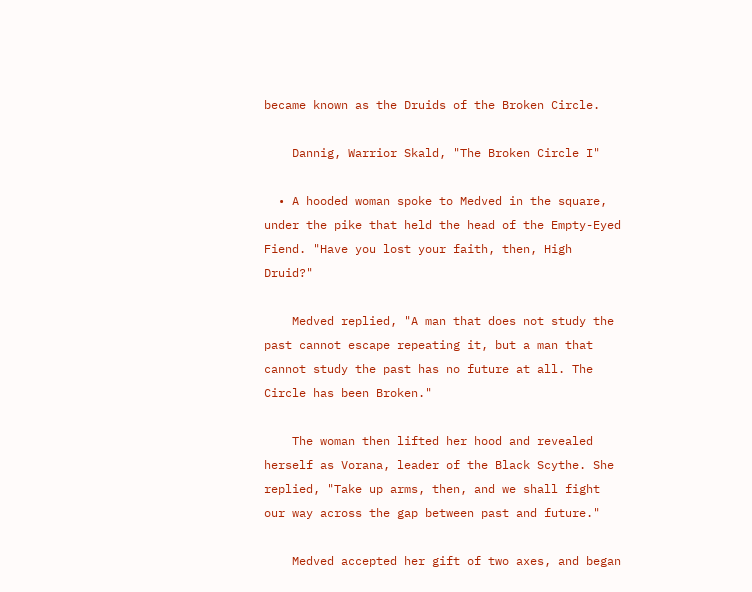became known as the Druids of the Broken Circle.

    Dannig, Warrior Skald, "The Broken Circle I"

  • A hooded woman spoke to Medved in the square, under the pike that held the head of the Empty-Eyed Fiend. "Have you lost your faith, then, High Druid?"

    Medved replied, "A man that does not study the past cannot escape repeating it, but a man that cannot study the past has no future at all. The Circle has been Broken."

    The woman then lifted her hood and revealed herself as Vorana, leader of the Black Scythe. She replied, "Take up arms, then, and we shall fight our way across the gap between past and future."

    Medved accepted her gift of two axes, and began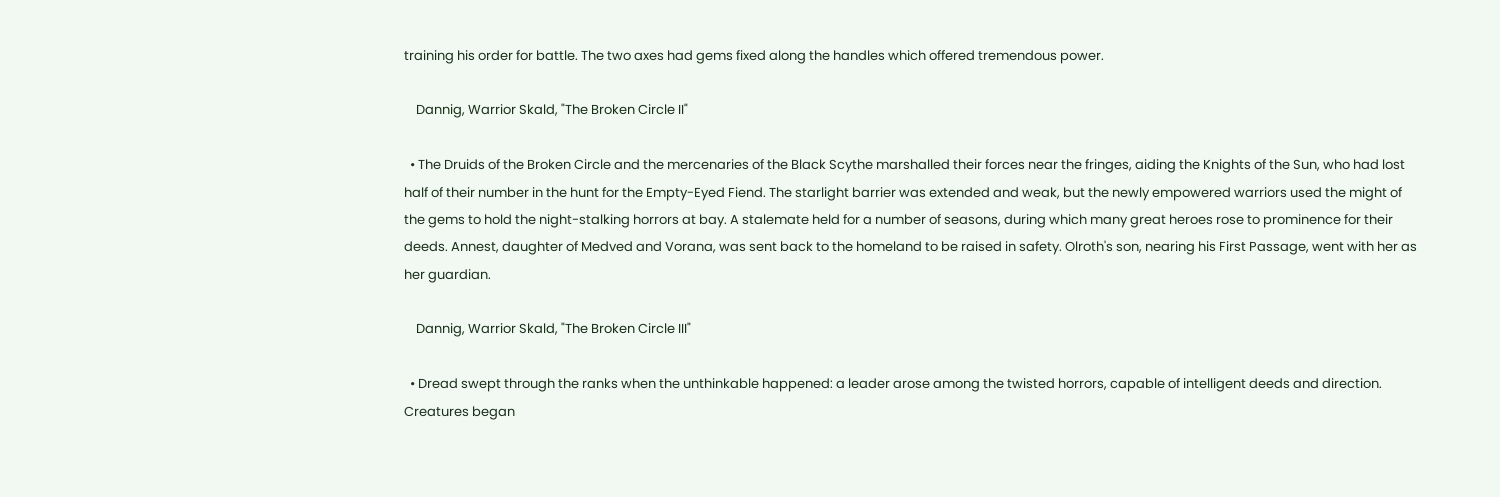training his order for battle. The two axes had gems fixed along the handles which offered tremendous power.

    Dannig, Warrior Skald, "The Broken Circle II"

  • The Druids of the Broken Circle and the mercenaries of the Black Scythe marshalled their forces near the fringes, aiding the Knights of the Sun, who had lost half of their number in the hunt for the Empty-Eyed Fiend. The starlight barrier was extended and weak, but the newly empowered warriors used the might of the gems to hold the night-stalking horrors at bay. A stalemate held for a number of seasons, during which many great heroes rose to prominence for their deeds. Annest, daughter of Medved and Vorana, was sent back to the homeland to be raised in safety. Olroth's son, nearing his First Passage, went with her as her guardian.

    Dannig, Warrior Skald, "The Broken Circle III"

  • Dread swept through the ranks when the unthinkable happened: a leader arose among the twisted horrors, capable of intelligent deeds and direction. Creatures began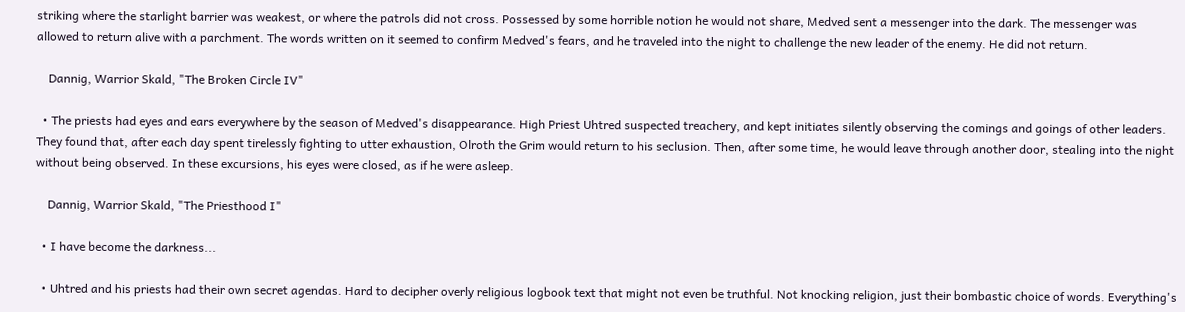striking where the starlight barrier was weakest, or where the patrols did not cross. Possessed by some horrible notion he would not share, Medved sent a messenger into the dark. The messenger was allowed to return alive with a parchment. The words written on it seemed to confirm Medved's fears, and he traveled into the night to challenge the new leader of the enemy. He did not return.

    Dannig, Warrior Skald, "The Broken Circle IV"

  • The priests had eyes and ears everywhere by the season of Medved's disappearance. High Priest Uhtred suspected treachery, and kept initiates silently observing the comings and goings of other leaders. They found that, after each day spent tirelessly fighting to utter exhaustion, Olroth the Grim would return to his seclusion. Then, after some time, he would leave through another door, stealing into the night without being observed. In these excursions, his eyes were closed, as if he were asleep.

    Dannig, Warrior Skald, "The Priesthood I"

  • I have become the darkness...

  • Uhtred and his priests had their own secret agendas. Hard to decipher overly religious logbook text that might not even be truthful. Not knocking religion, just their bombastic choice of words. Everything's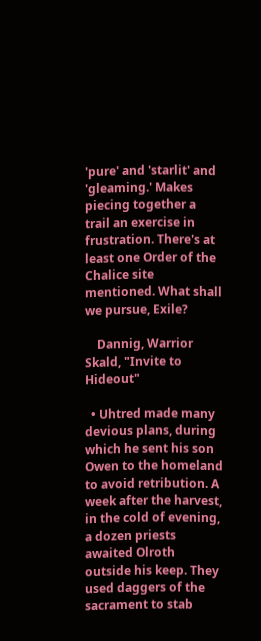'pure' and 'starlit' and 'gleaming.' Makes piecing together a trail an exercise in frustration. There's at least one Order of the Chalice site mentioned. What shall we pursue, Exile?

    Dannig, Warrior Skald, "Invite to Hideout"

  • Uhtred made many devious plans, during which he sent his son Owen to the homeland to avoid retribution. A week after the harvest, in the cold of evening, a dozen priests awaited Olroth outside his keep. They used daggers of the sacrament to stab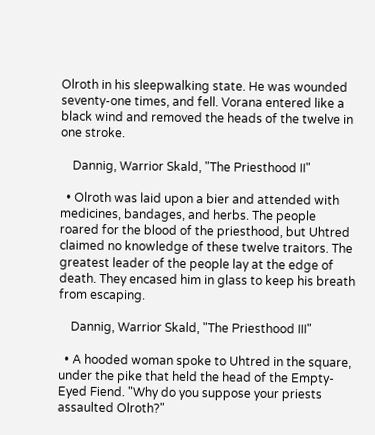Olroth in his sleepwalking state. He was wounded seventy-one times, and fell. Vorana entered like a black wind and removed the heads of the twelve in one stroke.

    Dannig, Warrior Skald, "The Priesthood II"

  • Olroth was laid upon a bier and attended with medicines, bandages, and herbs. The people roared for the blood of the priesthood, but Uhtred claimed no knowledge of these twelve traitors. The greatest leader of the people lay at the edge of death. They encased him in glass to keep his breath from escaping.

    Dannig, Warrior Skald, "The Priesthood III"

  • A hooded woman spoke to Uhtred in the square, under the pike that held the head of the Empty-Eyed Fiend. "Why do you suppose your priests assaulted Olroth?"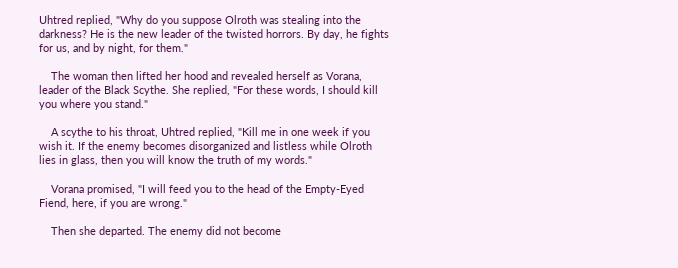Uhtred replied, "Why do you suppose Olroth was stealing into the darkness? He is the new leader of the twisted horrors. By day, he fights for us, and by night, for them."

    The woman then lifted her hood and revealed herself as Vorana, leader of the Black Scythe. She replied, "For these words, I should kill you where you stand."

    A scythe to his throat, Uhtred replied, "Kill me in one week if you wish it. If the enemy becomes disorganized and listless while Olroth lies in glass, then you will know the truth of my words."

    Vorana promised, "I will feed you to the head of the Empty-Eyed Fiend, here, if you are wrong."

    Then she departed. The enemy did not become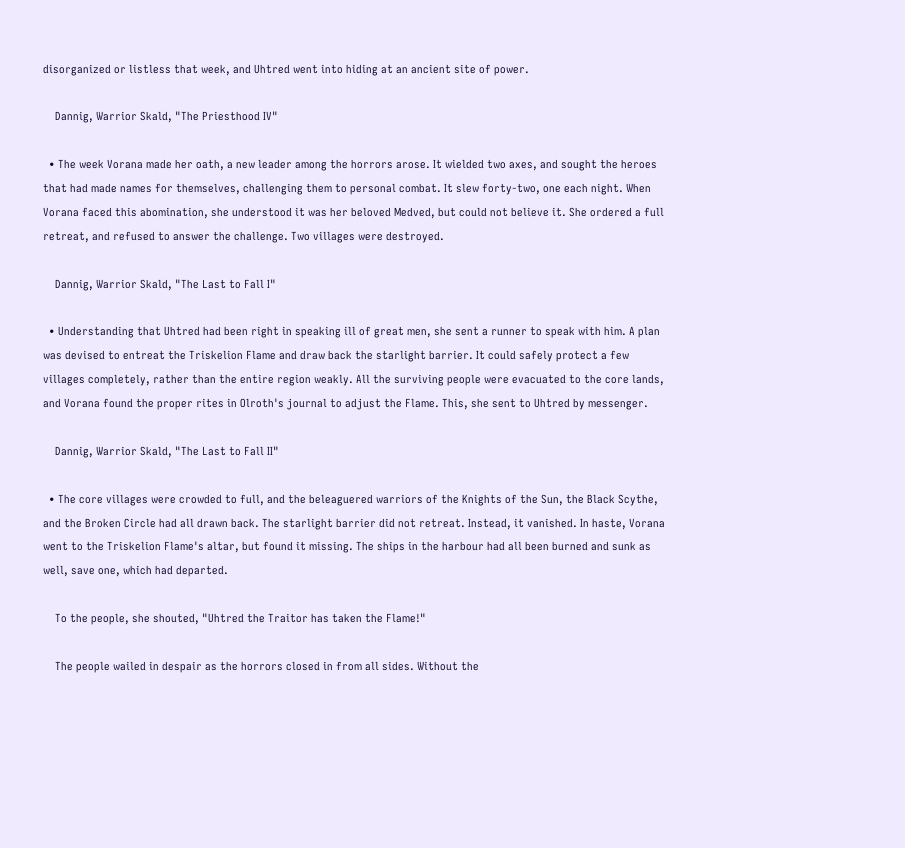disorganized or listless that week, and Uhtred went into hiding at an ancient site of power.

    Dannig, Warrior Skald, "The Priesthood IV"

  • The week Vorana made her oath, a new leader among the horrors arose. It wielded two axes, and sought the heroes that had made names for themselves, challenging them to personal combat. It slew forty-two, one each night. When Vorana faced this abomination, she understood it was her beloved Medved, but could not believe it. She ordered a full retreat, and refused to answer the challenge. Two villages were destroyed.

    Dannig, Warrior Skald, "The Last to Fall I"

  • Understanding that Uhtred had been right in speaking ill of great men, she sent a runner to speak with him. A plan was devised to entreat the Triskelion Flame and draw back the starlight barrier. It could safely protect a few villages completely, rather than the entire region weakly. All the surviving people were evacuated to the core lands, and Vorana found the proper rites in Olroth's journal to adjust the Flame. This, she sent to Uhtred by messenger.

    Dannig, Warrior Skald, "The Last to Fall II"

  • The core villages were crowded to full, and the beleaguered warriors of the Knights of the Sun, the Black Scythe, and the Broken Circle had all drawn back. The starlight barrier did not retreat. Instead, it vanished. In haste, Vorana went to the Triskelion Flame's altar, but found it missing. The ships in the harbour had all been burned and sunk as well, save one, which had departed.

    To the people, she shouted, "Uhtred the Traitor has taken the Flame!"

    The people wailed in despair as the horrors closed in from all sides. Without the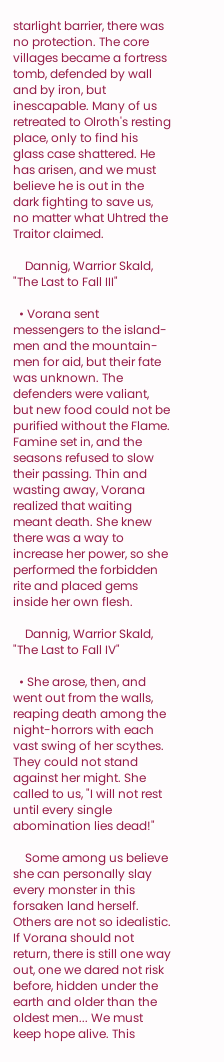starlight barrier, there was no protection. The core villages became a fortress tomb, defended by wall and by iron, but inescapable. Many of us retreated to Olroth's resting place, only to find his glass case shattered. He has arisen, and we must believe he is out in the dark fighting to save us, no matter what Uhtred the Traitor claimed.

    Dannig, Warrior Skald, "The Last to Fall III"

  • Vorana sent messengers to the island-men and the mountain-men for aid, but their fate was unknown. The defenders were valiant, but new food could not be purified without the Flame. Famine set in, and the seasons refused to slow their passing. Thin and wasting away, Vorana realized that waiting meant death. She knew there was a way to increase her power, so she performed the forbidden rite and placed gems inside her own flesh.

    Dannig, Warrior Skald, "The Last to Fall IV"

  • She arose, then, and went out from the walls, reaping death among the night-horrors with each vast swing of her scythes. They could not stand against her might. She called to us, "I will not rest until every single abomination lies dead!"

    Some among us believe she can personally slay every monster in this forsaken land herself. Others are not so idealistic. If Vorana should not return, there is still one way out, one we dared not risk before, hidden under the earth and older than the oldest men... We must keep hope alive. This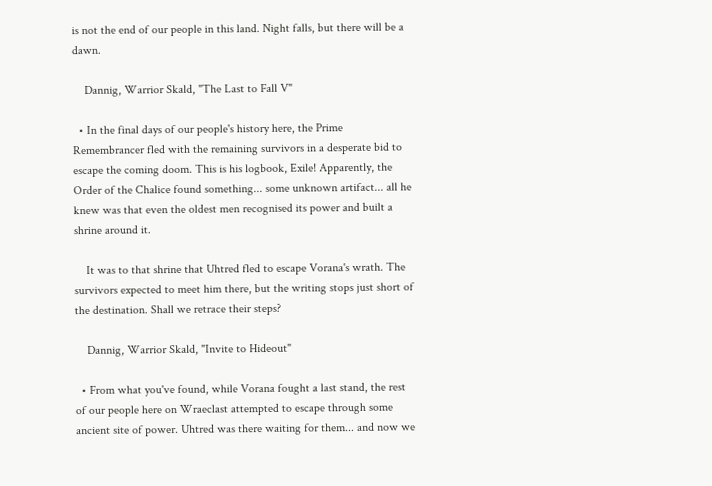is not the end of our people in this land. Night falls, but there will be a dawn.

    Dannig, Warrior Skald, "The Last to Fall V"

  • In the final days of our people's history here, the Prime Remembrancer fled with the remaining survivors in a desperate bid to escape the coming doom. This is his logbook, Exile! Apparently, the Order of the Chalice found something... some unknown artifact... all he knew was that even the oldest men recognised its power and built a shrine around it.

    It was to that shrine that Uhtred fled to escape Vorana's wrath. The survivors expected to meet him there, but the writing stops just short of the destination. Shall we retrace their steps?

    Dannig, Warrior Skald, "Invite to Hideout"

  • From what you've found, while Vorana fought a last stand, the rest of our people here on Wraeclast attempted to escape through some ancient site of power. Uhtred was there waiting for them... and now we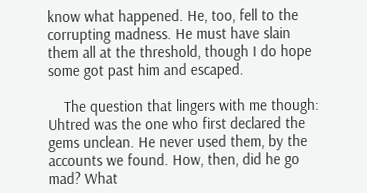know what happened. He, too, fell to the corrupting madness. He must have slain them all at the threshold, though I do hope some got past him and escaped.

    The question that lingers with me though: Uhtred was the one who first declared the gems unclean. He never used them, by the accounts we found. How, then, did he go mad? What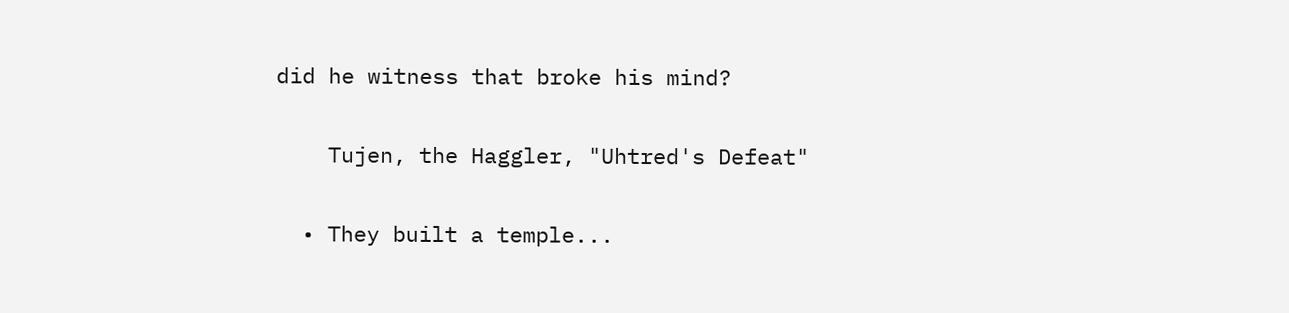did he witness that broke his mind?

    Tujen, the Haggler, "Uhtred's Defeat"

  • They built a temple...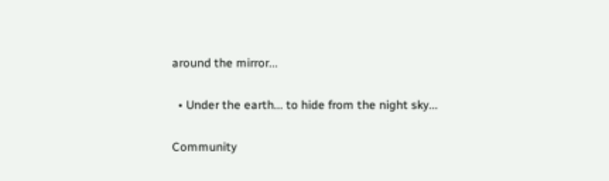around the mirror...

  • Under the earth... to hide from the night sky...

Community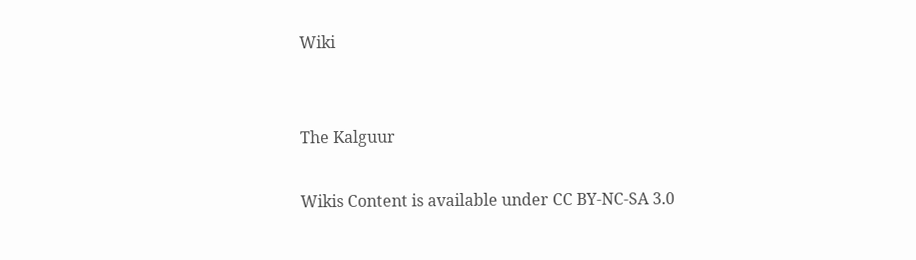Wiki


The Kalguur

Wikis Content is available under CC BY-NC-SA 3.0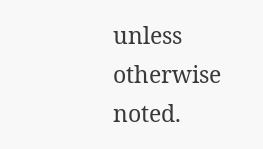unless otherwise noted.